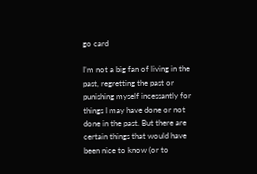go card

I’m not a big fan of living in the past, regretting the past or punishing myself incessantly for things I may have done or not done in the past. But there are certain things that would have been nice to know (or to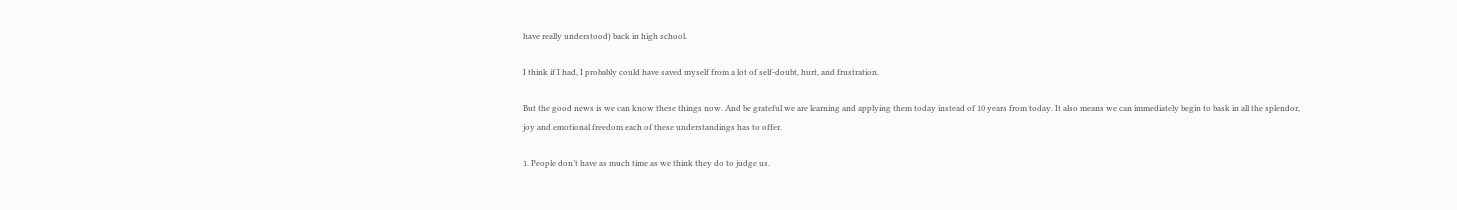have really understood) back in high school.

I think if I had, I probably could have saved myself from a lot of self-doubt, hurt, and frustration.

But the good news is we can know these things now. And be grateful we are learning and applying them today instead of 10 years from today. It also means we can immediately begin to bask in all the splendor, joy and emotional freedom each of these understandings has to offer.

1. People don’t have as much time as we think they do to judge us.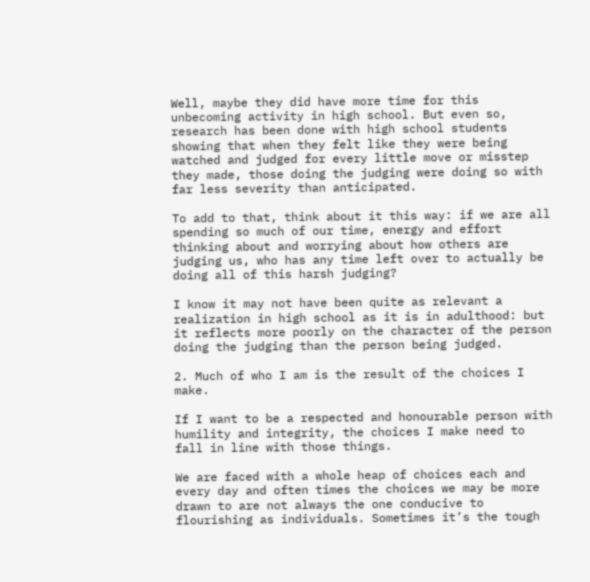Well, maybe they did have more time for this unbecoming activity in high school. But even so, research has been done with high school students showing that when they felt like they were being watched and judged for every little move or misstep they made, those doing the judging were doing so with far less severity than anticipated.

To add to that, think about it this way: if we are all spending so much of our time, energy and effort thinking about and worrying about how others are judging us, who has any time left over to actually be doing all of this harsh judging?

I know it may not have been quite as relevant a realization in high school as it is in adulthood: but it reflects more poorly on the character of the person doing the judging than the person being judged.

2. Much of who I am is the result of the choices I make.

If I want to be a respected and honourable person with humility and integrity, the choices I make need to fall in line with those things.

We are faced with a whole heap of choices each and every day and often times the choices we may be more drawn to are not always the one conducive to flourishing as individuals. Sometimes it’s the tough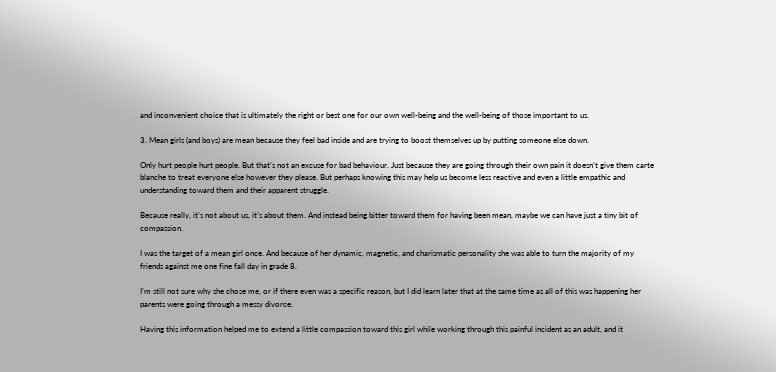and inconvenient choice that is ultimately the right or best one for our own well-being and the well-being of those important to us.

3. Mean girls (and boys) are mean because they feel bad inside and are trying to boost themselves up by putting someone else down.

Only hurt people hurt people. But that’s not an excuse for bad behaviour. Just because they are going through their own pain it doesn’t give them carte blanche to treat everyone else however they please. But perhaps knowing this may help us become less reactive and even a little empathic and understanding toward them and their apparent struggle.

Because really, it’s not about us, it’s about them. And instead being bitter toward them for having been mean, maybe we can have just a tiny bit of compassion.

I was the target of a mean girl once. And because of her dynamic, magnetic, and charismatic personality she was able to turn the majority of my friends against me one fine fall day in grade 8.

I’m still not sure why she chose me, or if there even was a specific reason, but I did learn later that at the same time as all of this was happening her parents were going through a messy divorce.

Having this information helped me to extend a little compassion toward this girl while working through this painful incident as an adult, and it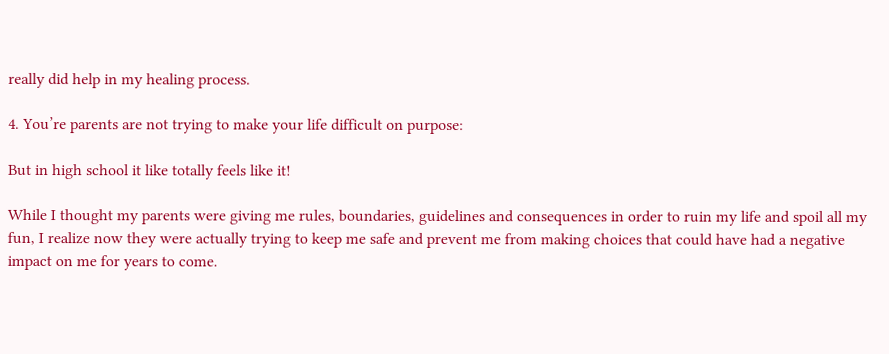really did help in my healing process.

4. You’re parents are not trying to make your life difficult on purpose:

But in high school it like totally feels like it!

While I thought my parents were giving me rules, boundaries, guidelines and consequences in order to ruin my life and spoil all my fun, I realize now they were actually trying to keep me safe and prevent me from making choices that could have had a negative impact on me for years to come.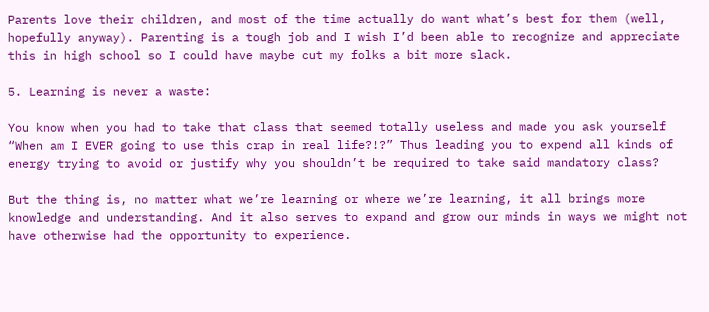Parents love their children, and most of the time actually do want what’s best for them (well, hopefully anyway). Parenting is a tough job and I wish I’d been able to recognize and appreciate this in high school so I could have maybe cut my folks a bit more slack.

5. Learning is never a waste:

You know when you had to take that class that seemed totally useless and made you ask yourself “When am I EVER going to use this crap in real life?!?” Thus leading you to expend all kinds of energy trying to avoid or justify why you shouldn’t be required to take said mandatory class?

But the thing is, no matter what we’re learning or where we’re learning, it all brings more knowledge and understanding. And it also serves to expand and grow our minds in ways we might not have otherwise had the opportunity to experience.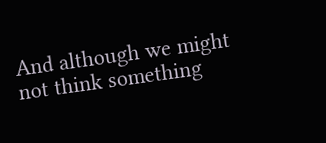And although we might not think something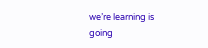we’re learning is going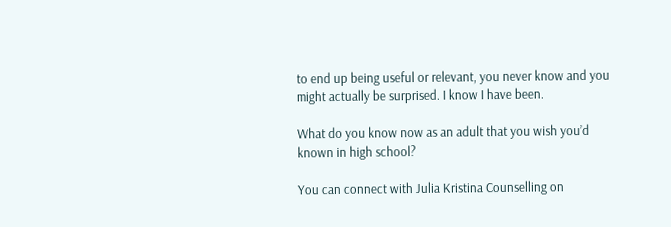to end up being useful or relevant, you never know and you might actually be surprised. I know I have been.

What do you know now as an adult that you wish you’d known in high school?

You can connect with Julia Kristina Counselling on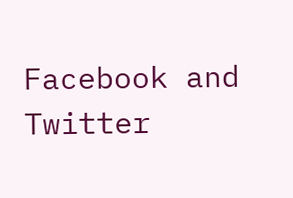Facebook and Twitter